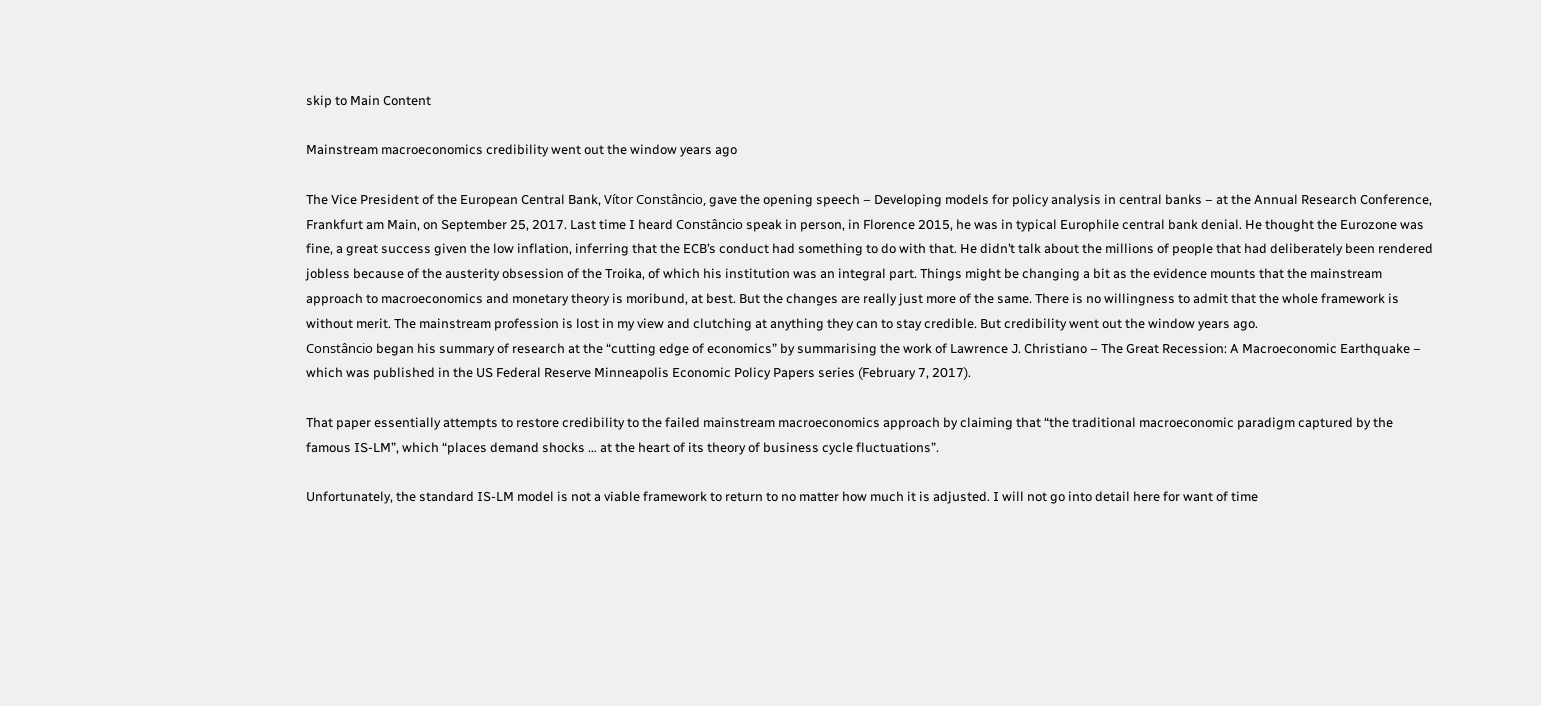skip to Main Content

Mainstream macroeconomics credibility went out the window years ago

The Vice President of the European Central Bank, Vítor Constâncio, gave the opening speech – Developing models for policy analysis in central banks – at the Annual Research Conference, Frankfurt am Main, on September 25, 2017. Last time I heard Constâncio speak in person, in Florence 2015, he was in typical Europhile central bank denial. He thought the Eurozone was fine, a great success given the low inflation, inferring that the ECB’s conduct had something to do with that. He didn’t talk about the millions of people that had deliberately been rendered jobless because of the austerity obsession of the Troika, of which his institution was an integral part. Things might be changing a bit as the evidence mounts that the mainstream approach to macroeconomics and monetary theory is moribund, at best. But the changes are really just more of the same. There is no willingness to admit that the whole framework is without merit. The mainstream profession is lost in my view and clutching at anything they can to stay credible. But credibility went out the window years ago.
Constâncio began his summary of research at the “cutting edge of economics” by summarising the work of Lawrence J. Christiano – The Great Recession: A Macroeconomic Earthquake – which was published in the US Federal Reserve Minneapolis Economic Policy Papers series (February 7, 2017).

That paper essentially attempts to restore credibility to the failed mainstream macroeconomics approach by claiming that “the traditional macroeconomic paradigm captured by the famous IS-LM”, which “places demand shocks … at the heart of its theory of business cycle fluctuations”.

Unfortunately, the standard IS-LM model is not a viable framework to return to no matter how much it is adjusted. I will not go into detail here for want of time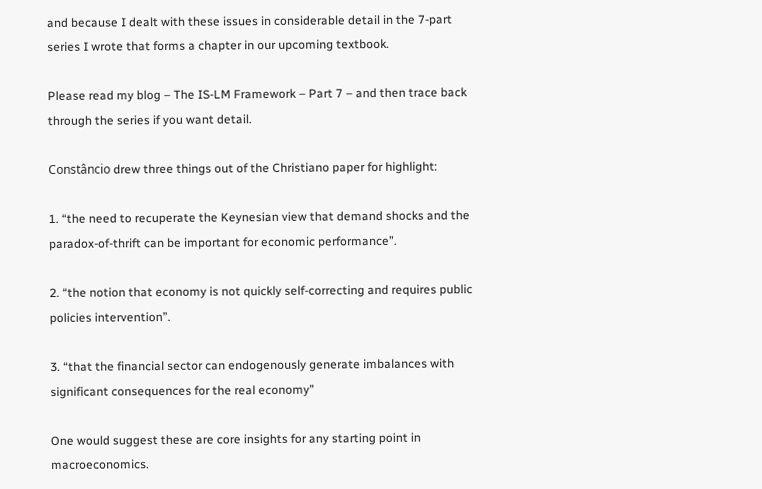and because I dealt with these issues in considerable detail in the 7-part series I wrote that forms a chapter in our upcoming textbook.

Please read my blog – The IS-LM Framework – Part 7 – and then trace back through the series if you want detail.

Constâncio drew three things out of the Christiano paper for highlight:

1. “the need to recuperate the Keynesian view that demand shocks and the paradox-of-thrift can be important for economic performance”.

2. “the notion that economy is not quickly self-correcting and requires public policies intervention”.

3. “that the financial sector can endogenously generate imbalances with significant consequences for the real economy”

One would suggest these are core insights for any starting point in macroeconomics.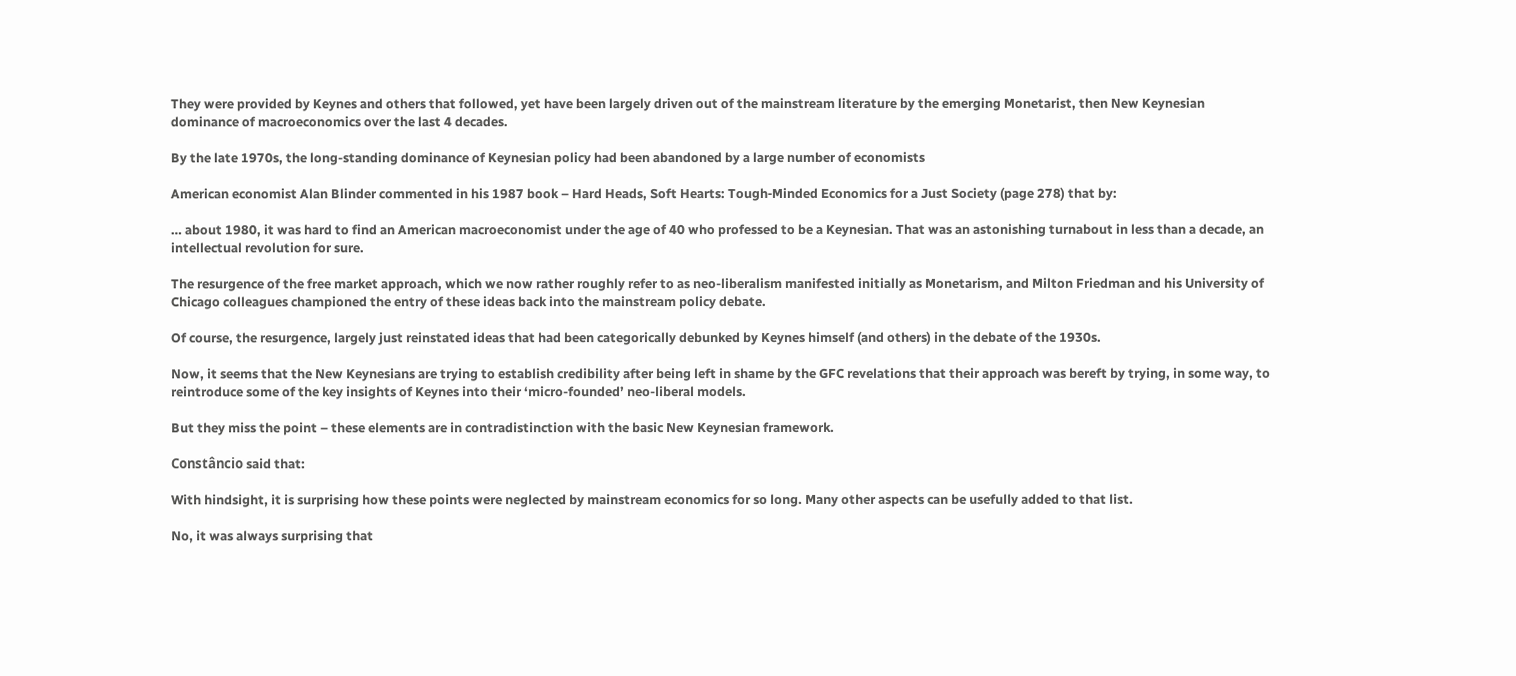They were provided by Keynes and others that followed, yet have been largely driven out of the mainstream literature by the emerging Monetarist, then New Keynesian dominance of macroeconomics over the last 4 decades.

By the late 1970s, the long-standing dominance of Keynesian policy had been abandoned by a large number of economists

American economist Alan Blinder commented in his 1987 book – Hard Heads, Soft Hearts: Tough‑Minded Economics for a Just Society (page 278) that by:

… about 1980, it was hard to find an American macroeconomist under the age of 40 who professed to be a Keynesian. That was an astonishing turnabout in less than a decade, an intellectual revolution for sure.

The resurgence of the free market approach, which we now rather roughly refer to as neo-liberalism manifested initially as Monetarism, and Milton Friedman and his University of Chicago colleagues championed the entry of these ideas back into the mainstream policy debate.

Of course, the resurgence, largely just reinstated ideas that had been categorically debunked by Keynes himself (and others) in the debate of the 1930s.

Now, it seems that the New Keynesians are trying to establish credibility after being left in shame by the GFC revelations that their approach was bereft by trying, in some way, to reintroduce some of the key insights of Keynes into their ‘micro-founded’ neo-liberal models.

But they miss the point – these elements are in contradistinction with the basic New Keynesian framework.

Constâncio said that:

With hindsight, it is surprising how these points were neglected by mainstream economics for so long. Many other aspects can be usefully added to that list.

No, it was always surprising that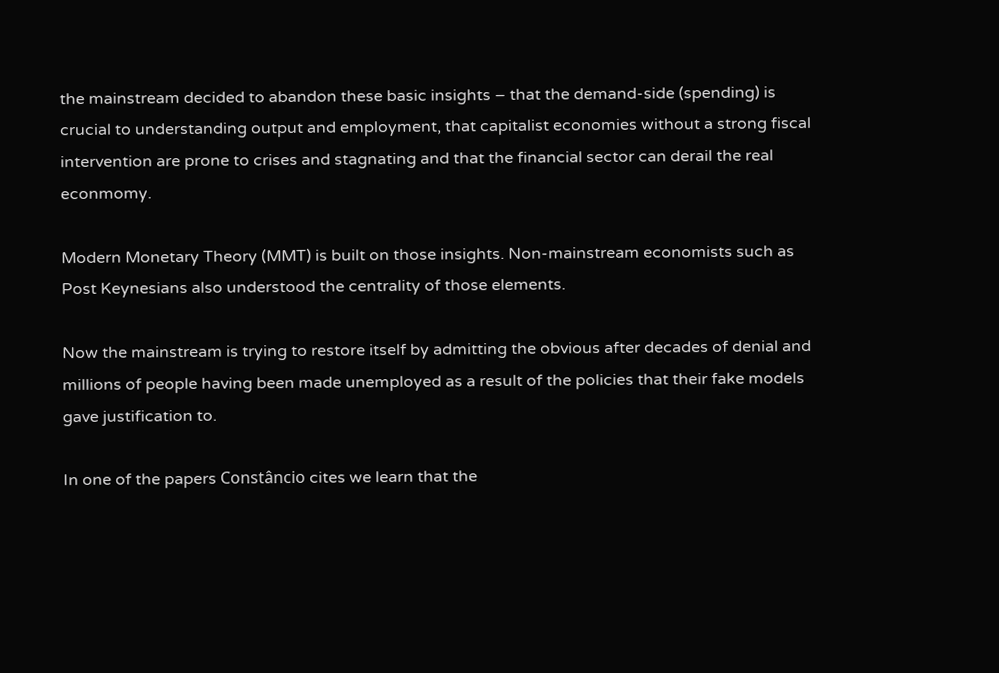the mainstream decided to abandon these basic insights – that the demand-side (spending) is crucial to understanding output and employment, that capitalist economies without a strong fiscal intervention are prone to crises and stagnating and that the financial sector can derail the real econmomy.

Modern Monetary Theory (MMT) is built on those insights. Non-mainstream economists such as Post Keynesians also understood the centrality of those elements.

Now the mainstream is trying to restore itself by admitting the obvious after decades of denial and millions of people having been made unemployed as a result of the policies that their fake models gave justification to.

In one of the papers Constâncio cites we learn that the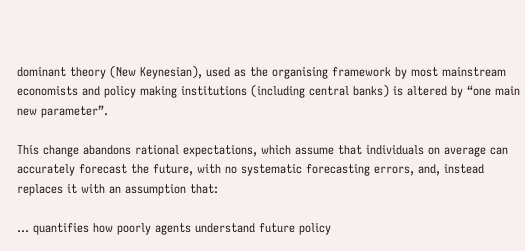dominant theory (New Keynesian), used as the organising framework by most mainstream economists and policy making institutions (including central banks) is altered by “one main new parameter”.

This change abandons rational expectations, which assume that individuals on average can accurately forecast the future, with no systematic forecasting errors, and, instead replaces it with an assumption that:

… quantifies how poorly agents understand future policy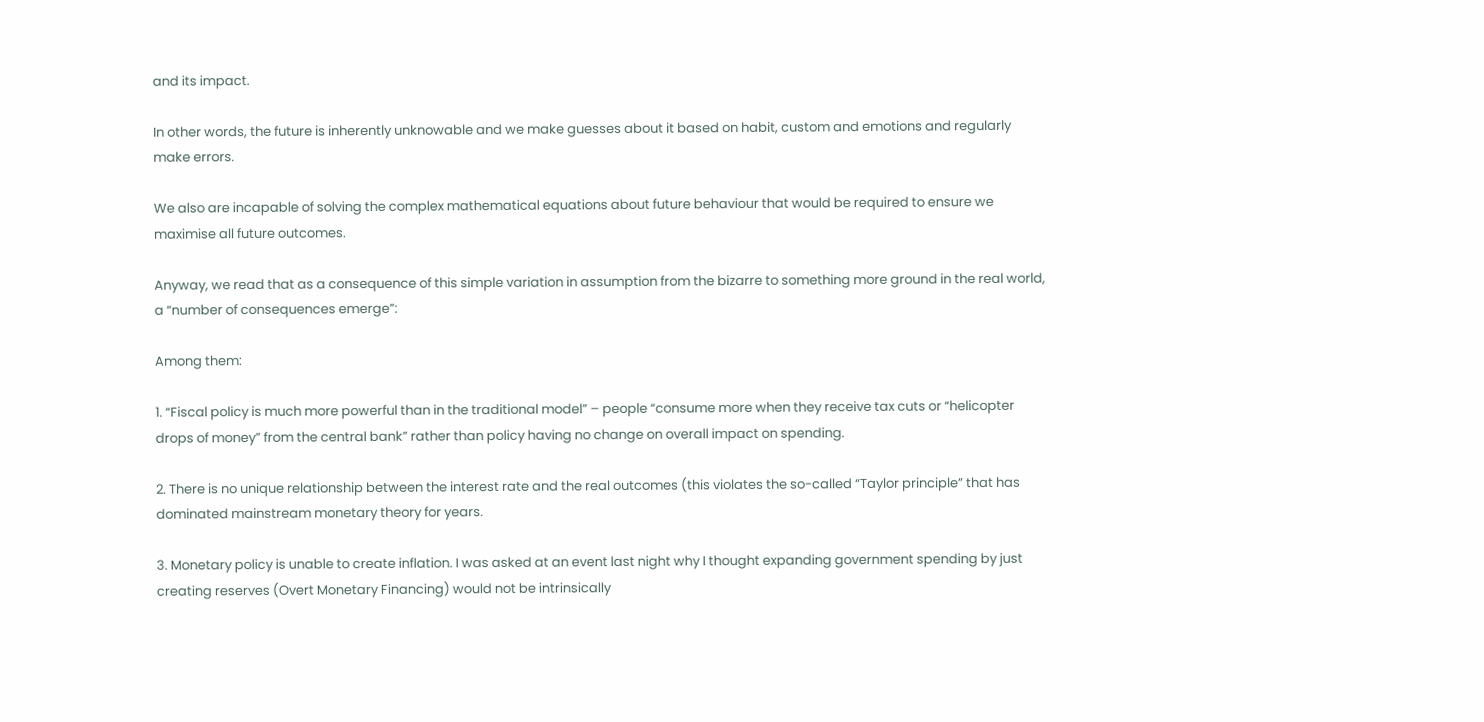and its impact.

In other words, the future is inherently unknowable and we make guesses about it based on habit, custom and emotions and regularly make errors.

We also are incapable of solving the complex mathematical equations about future behaviour that would be required to ensure we maximise all future outcomes.

Anyway, we read that as a consequence of this simple variation in assumption from the bizarre to something more ground in the real world, a “number of consequences emerge”:

Among them:

1. “Fiscal policy is much more powerful than in the traditional model” – people “consume more when they receive tax cuts or “helicopter drops of money” from the central bank” rather than policy having no change on overall impact on spending.

2. There is no unique relationship between the interest rate and the real outcomes (this violates the so-called “Taylor principle” that has dominated mainstream monetary theory for years.

3. Monetary policy is unable to create inflation. I was asked at an event last night why I thought expanding government spending by just creating reserves (Overt Monetary Financing) would not be intrinsically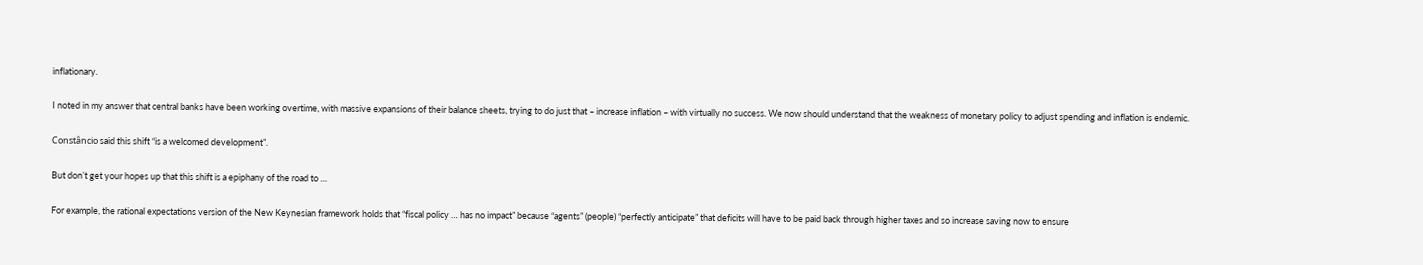inflationary.

I noted in my answer that central banks have been working overtime, with massive expansions of their balance sheets, trying to do just that – increase inflation – with virtually no success. We now should understand that the weakness of monetary policy to adjust spending and inflation is endemic.

Constâncio said this shift “is a welcomed development”.

But don’t get your hopes up that this shift is a epiphany of the road to …

For example, the rational expectations version of the New Keynesian framework holds that “fiscal policy … has no impact” because “agents” (people) “perfectly anticipate” that deficits will have to be paid back through higher taxes and so increase saving now to ensure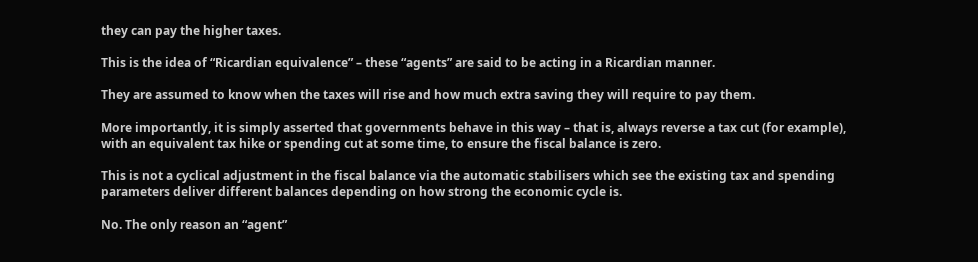they can pay the higher taxes.

This is the idea of “Ricardian equivalence” – these “agents” are said to be acting in a Ricardian manner.

They are assumed to know when the taxes will rise and how much extra saving they will require to pay them.

More importantly, it is simply asserted that governments behave in this way – that is, always reverse a tax cut (for example), with an equivalent tax hike or spending cut at some time, to ensure the fiscal balance is zero.

This is not a cyclical adjustment in the fiscal balance via the automatic stabilisers which see the existing tax and spending parameters deliver different balances depending on how strong the economic cycle is.

No. The only reason an “agent”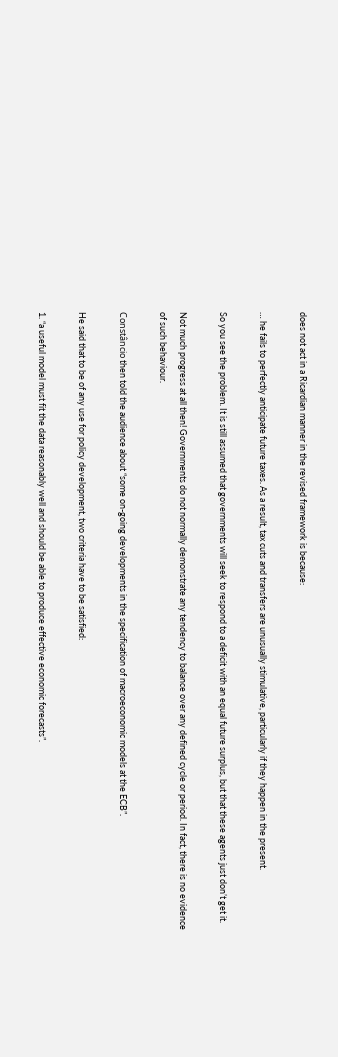does not act in a Ricardian manner in the revised framework is because:

… he fails to perfectly anticipate future taxes. As a result, tax cuts and transfers are unusually stimulative, particularly if they happen in the present.

So you see the problem. It is still assumed that governments will seek to respond to a deficit with an equal future surplus, but that these agents just don’t get it.

Not much progress at all then! Governments do not normally demonstrate any tendency to balance over any defined cycle or period. In fact, there is no evidence of such behaviour.

Constâncio then told the audience about “some on-going developments in the specification of macroeconomic models at the ECB”.

He said that to be of any use for policy development, two criteria have to be satisfied:

1. “a useful model must fit the data reasonably well and should be able to produce effective economic forecasts”.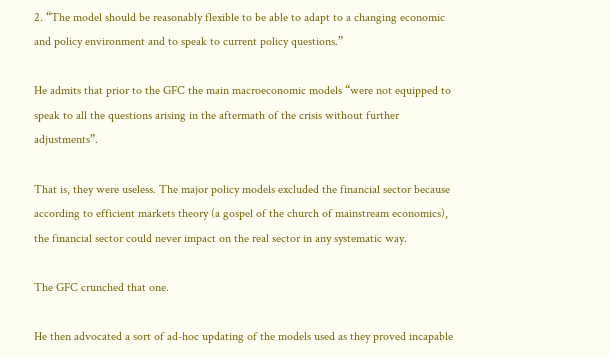2. “The model should be reasonably flexible to be able to adapt to a changing economic and policy environment and to speak to current policy questions.”

He admits that prior to the GFC the main macroeconomic models “were not equipped to speak to all the questions arising in the aftermath of the crisis without further adjustments”.

That is, they were useless. The major policy models excluded the financial sector because according to efficient markets theory (a gospel of the church of mainstream economics), the financial sector could never impact on the real sector in any systematic way.

The GFC crunched that one.

He then advocated a sort of ad-hoc updating of the models used as they proved incapable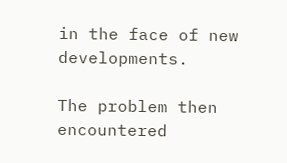in the face of new developments.

The problem then encountered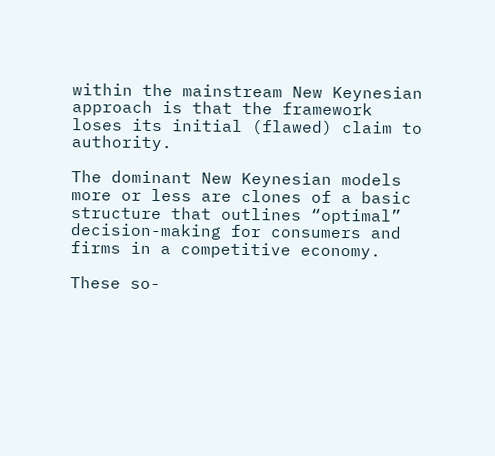within the mainstream New Keynesian approach is that the framework loses its initial (flawed) claim to authority.

The dominant New Keynesian models more or less are clones of a basic structure that outlines “optimal” decision-making for consumers and firms in a competitive economy.

These so-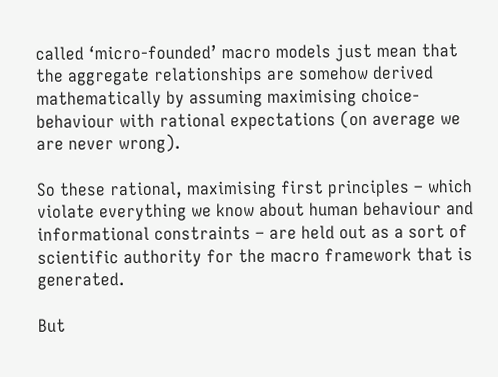called ‘micro-founded’ macro models just mean that the aggregate relationships are somehow derived mathematically by assuming maximising choice-behaviour with rational expectations (on average we are never wrong).

So these rational, maximising first principles – which violate everything we know about human behaviour and informational constraints – are held out as a sort of scientific authority for the macro framework that is generated.

But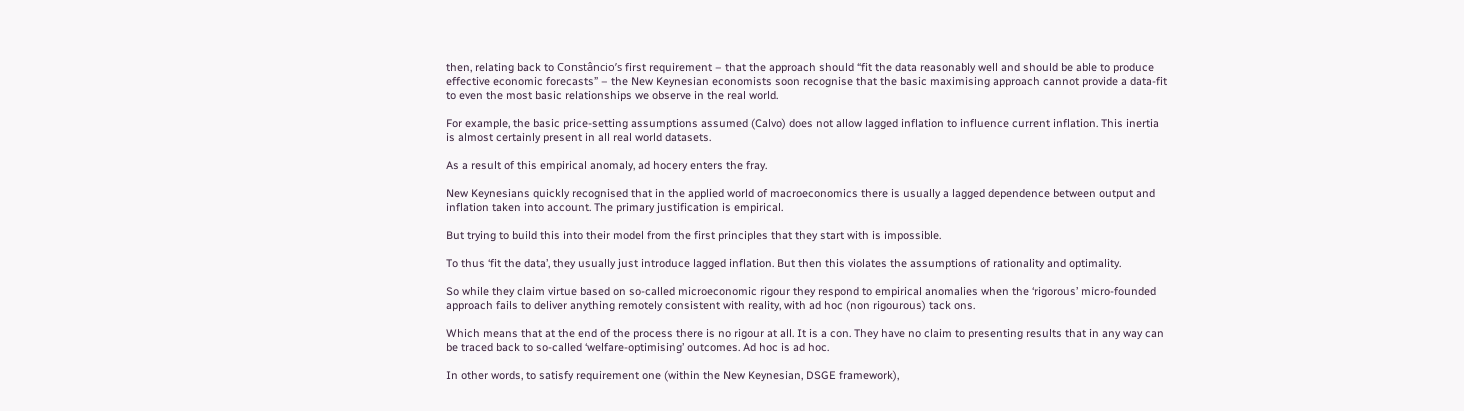then, relating back to Constâncio’s first requirement – that the approach should “fit the data reasonably well and should be able to produce effective economic forecasts” – the New Keynesian economists soon recognise that the basic maximising approach cannot provide a data-fit to even the most basic relationships we observe in the real world.

For example, the basic price-setting assumptions assumed (Calvo) does not allow lagged inflation to influence current inflation. This inertia is almost certainly present in all real world datasets.

As a result of this empirical anomaly, ad hocery enters the fray.

New Keynesians quickly recognised that in the applied world of macroeconomics there is usually a lagged dependence between output and inflation taken into account. The primary justification is empirical.

But trying to build this into their model from the first principles that they start with is impossible.

To thus ‘fit the data’, they usually just introduce lagged inflation. But then this violates the assumptions of rationality and optimality.

So while they claim virtue based on so-called microeconomic rigour they respond to empirical anomalies when the ‘rigorous’ micro-founded approach fails to deliver anything remotely consistent with reality, with ad hoc (non rigourous) tack ons.

Which means that at the end of the process there is no rigour at all. It is a con. They have no claim to presenting results that in any way can be traced back to so-called ‘welfare-optimising’ outcomes. Ad hoc is ad hoc.

In other words, to satisfy requirement one (within the New Keynesian, DSGE framework),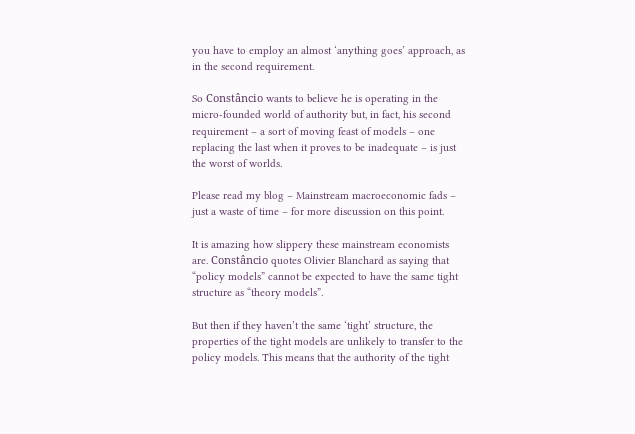you have to employ an almost ‘anything goes’ approach, as in the second requirement.

So Constâncio wants to believe he is operating in the micro-founded world of authority but, in fact, his second requirement – a sort of moving feast of models – one replacing the last when it proves to be inadequate – is just the worst of worlds.

Please read my blog – Mainstream macroeconomic fads – just a waste of time – for more discussion on this point.

It is amazing how slippery these mainstream economists are. Constâncio quotes Olivier Blanchard as saying that “policy models” cannot be expected to have the same tight structure as “theory models”.

But then if they haven’t the same ‘tight’ structure, the properties of the tight models are unlikely to transfer to the policy models. This means that the authority of the tight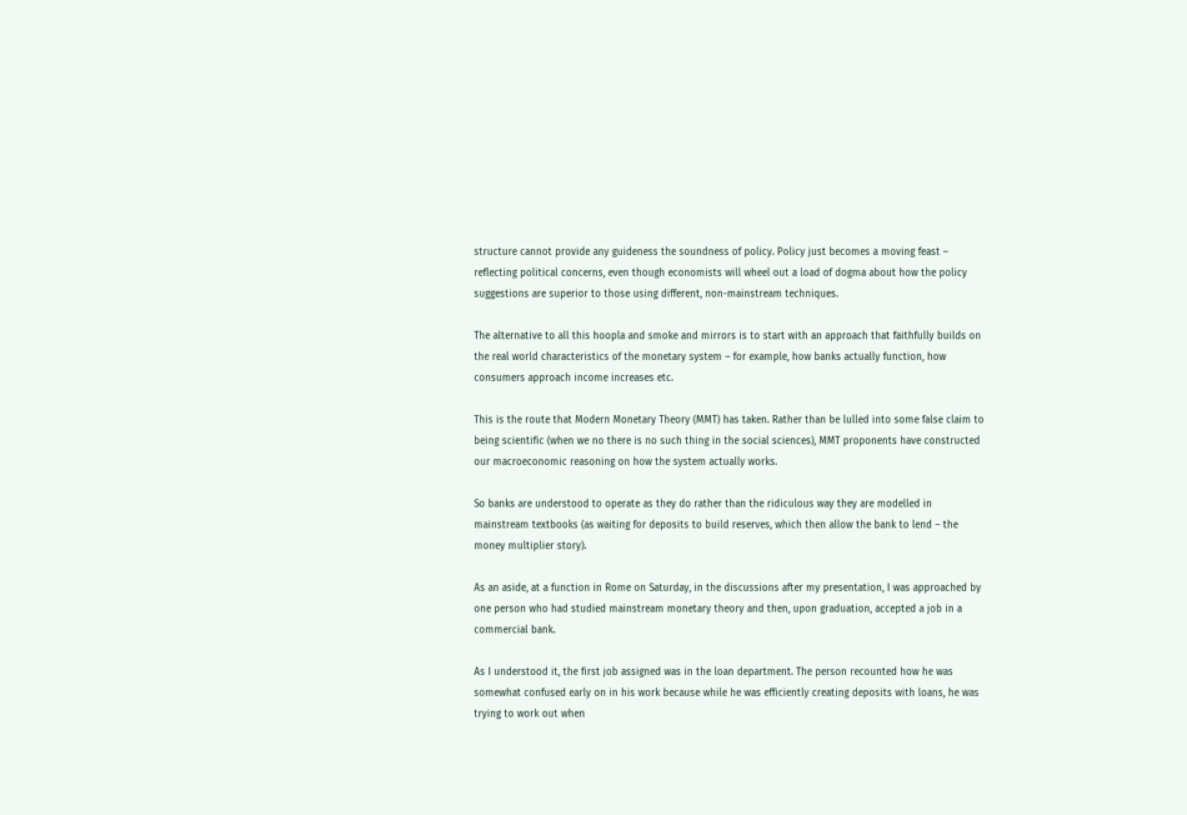structure cannot provide any guideness the soundness of policy. Policy just becomes a moving feast – reflecting political concerns, even though economists will wheel out a load of dogma about how the policy suggestions are superior to those using different, non-mainstream techniques.

The alternative to all this hoopla and smoke and mirrors is to start with an approach that faithfully builds on the real world characteristics of the monetary system – for example, how banks actually function, how consumers approach income increases etc.

This is the route that Modern Monetary Theory (MMT) has taken. Rather than be lulled into some false claim to being scientific (when we no there is no such thing in the social sciences), MMT proponents have constructed our macroeconomic reasoning on how the system actually works.

So banks are understood to operate as they do rather than the ridiculous way they are modelled in mainstream textbooks (as waiting for deposits to build reserves, which then allow the bank to lend – the money multiplier story).

As an aside, at a function in Rome on Saturday, in the discussions after my presentation, I was approached by one person who had studied mainstream monetary theory and then, upon graduation, accepted a job in a commercial bank.

As I understood it, the first job assigned was in the loan department. The person recounted how he was somewhat confused early on in his work because while he was efficiently creating deposits with loans, he was trying to work out when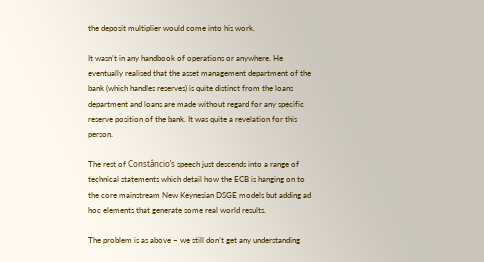the deposit multiplier would come into his work.

It wasn’t in any handbook of operations or anywhere. He eventually realised that the asset management department of the bank (which handles reserves) is quite distinct from the loans department and loans are made without regard for any specific reserve position of the bank. It was quite a revelation for this person.

The rest of Constâncio’s speech just descends into a range of technical statements which detail how the ECB is hanging on to the core mainstream New Keynesian DSGE models but adding ad hoc elements that generate some real world results.

The problem is as above – we still don’t get any understanding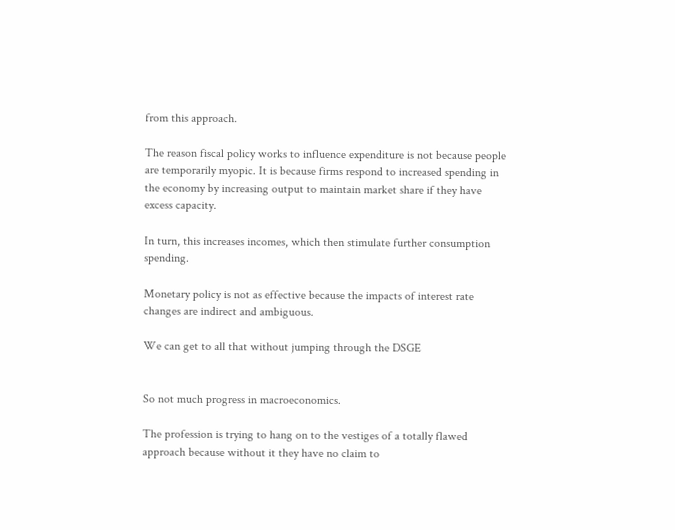from this approach.

The reason fiscal policy works to influence expenditure is not because people are temporarily myopic. It is because firms respond to increased spending in the economy by increasing output to maintain market share if they have excess capacity.

In turn, this increases incomes, which then stimulate further consumption spending.

Monetary policy is not as effective because the impacts of interest rate changes are indirect and ambiguous.

We can get to all that without jumping through the DSGE


So not much progress in macroeconomics.

The profession is trying to hang on to the vestiges of a totally flawed approach because without it they have no claim to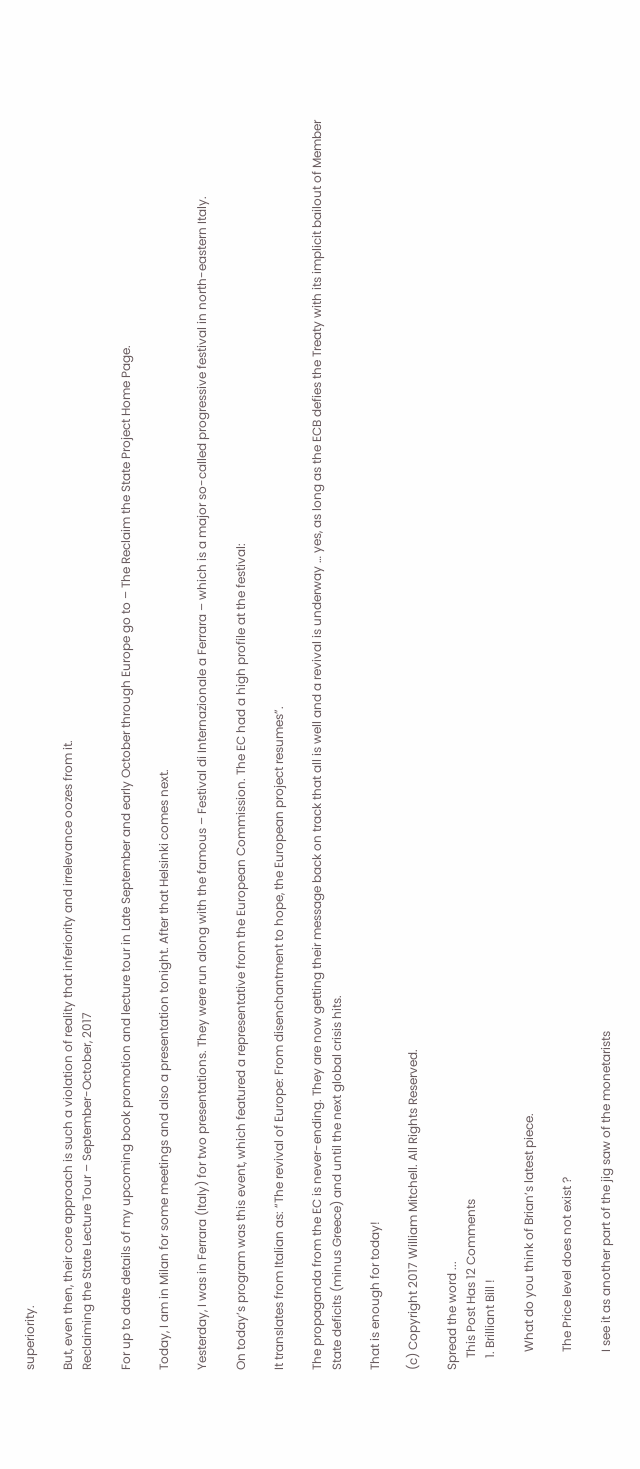superiority.

But, even then, their core approach is such a violation of reality that inferiority and irrelevance oozes from it.
Reclaiming the State Lecture Tour – September-October, 2017

For up to date details of my upcoming book promotion and lecture tour in Late September and early October through Europe go to – The Reclaim the State Project Home Page.

Today, I am in Milan for some meetings and also a presentation tonight. After that Helsinki comes next.

Yesterday, I was in Ferrara (Italy) for two presentations. They were run along with the famous – Festival di Internazionale a Ferrara – which is a major so-called progressive festival in north-eastern Italy.

On today’s program was this event, which featured a representative from the European Commission. The EC had a high profile at the festival:

It translates from Italian as: “The revival of Europe: From disenchantment to hope, the European project resumes”.

The propaganda from the EC is never-ending. They are now getting their message back on track that all is well and a revival is underway … yes, as long as the ECB defies the Treaty with its implicit bailout of Member State deficits (minus Greece) and until the next global crisis hits.

That is enough for today!

(c) Copyright 2017 William Mitchell. All Rights Reserved.

Spread the word ...
    This Post Has 12 Comments
    1. Brilliant Bill !

      What do you think of Brian’s latest piece.

      The Price level does not exist ?

      I see it as another part of the jig saw of the monetarists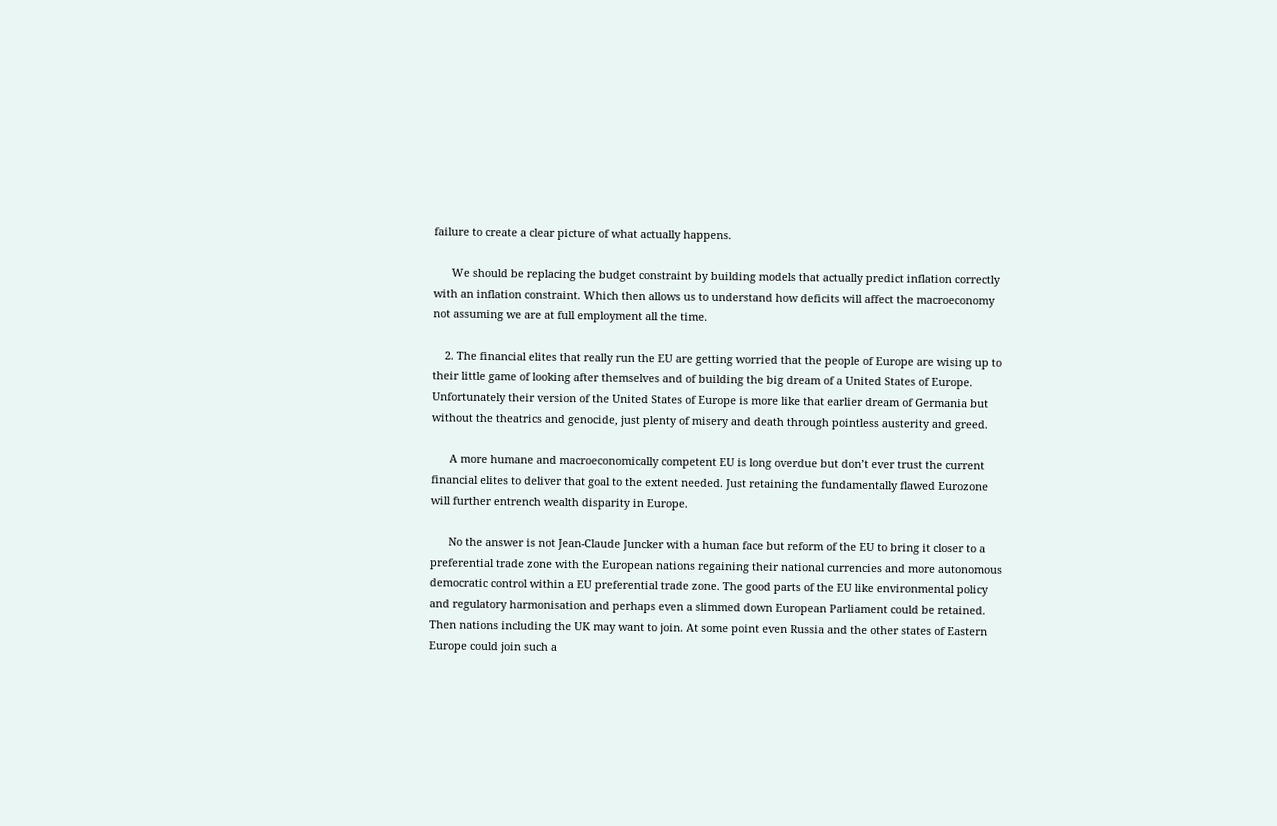failure to create a clear picture of what actually happens.

      We should be replacing the budget constraint by building models that actually predict inflation correctly with an inflation constraint. Which then allows us to understand how deficits will affect the macroeconomy not assuming we are at full employment all the time.

    2. The financial elites that really run the EU are getting worried that the people of Europe are wising up to their little game of looking after themselves and of building the big dream of a United States of Europe. Unfortunately their version of the United States of Europe is more like that earlier dream of Germania but without the theatrics and genocide, just plenty of misery and death through pointless austerity and greed.

      A more humane and macroeconomically competent EU is long overdue but don’t ever trust the current financial elites to deliver that goal to the extent needed. Just retaining the fundamentally flawed Eurozone will further entrench wealth disparity in Europe.

      No the answer is not Jean-Claude Juncker with a human face but reform of the EU to bring it closer to a preferential trade zone with the European nations regaining their national currencies and more autonomous democratic control within a EU preferential trade zone. The good parts of the EU like environmental policy and regulatory harmonisation and perhaps even a slimmed down European Parliament could be retained. Then nations including the UK may want to join. At some point even Russia and the other states of Eastern Europe could join such a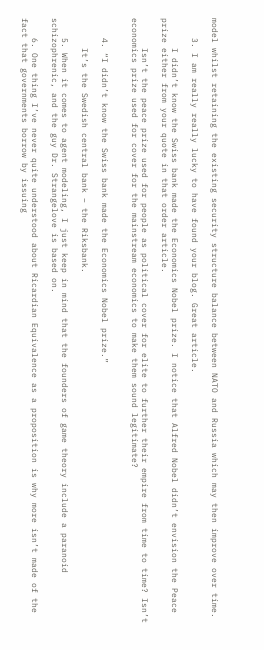model whilst retaining the existing security structure balance between NATO and Russia which may then improve over time.

    3. I am really really lucky to have found your blog. Great article.

      I didn’t know the Swiss bank made the Economics Nobel prize. I notice that Alfred Nobel didn’t envision the Peace prize either from your quote in that order article.

      Isn’t the peace prize used for people as political cover for elite to further their empire from time to time? Isn’t economics prize used for cover for the mainstream economics to make them sound legitimate?


    4. “I didn’t know the Swiss bank made the Economics Nobel prize.”

      It’s the Swedish central bank – the Riksbank.

    5. When it comes to agent modeling, I just keep in mind that the founders of game theory include a paranoid schizophrenic, and the guy Dr. Strangelove is based on.

    6. One thing I’ve never quite understood about Ricardian Equivalence as a proposition is why more isn’t made of the fact that governments borrow by issuing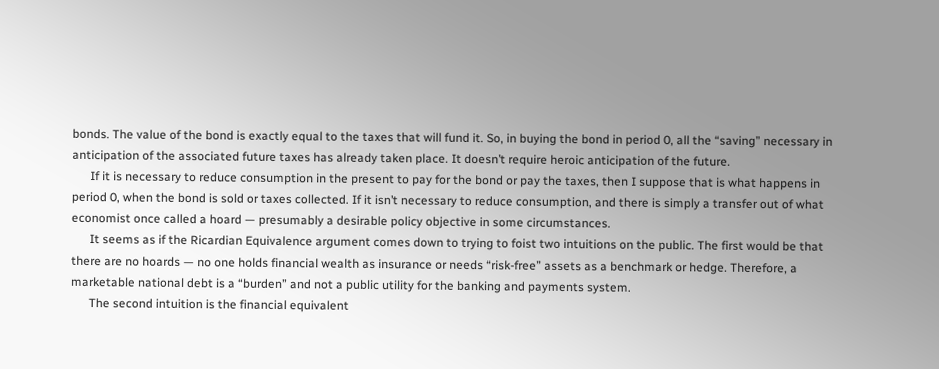bonds. The value of the bond is exactly equal to the taxes that will fund it. So, in buying the bond in period 0, all the “saving” necessary in anticipation of the associated future taxes has already taken place. It doesn’t require heroic anticipation of the future.
      If it is necessary to reduce consumption in the present to pay for the bond or pay the taxes, then I suppose that is what happens in period 0, when the bond is sold or taxes collected. If it isn’t necessary to reduce consumption, and there is simply a transfer out of what economist once called a hoard — presumably a desirable policy objective in some circumstances.
      It seems as if the Ricardian Equivalence argument comes down to trying to foist two intuitions on the public. The first would be that there are no hoards — no one holds financial wealth as insurance or needs “risk-free” assets as a benchmark or hedge. Therefore, a marketable national debt is a “burden” and not a public utility for the banking and payments system.
      The second intuition is the financial equivalent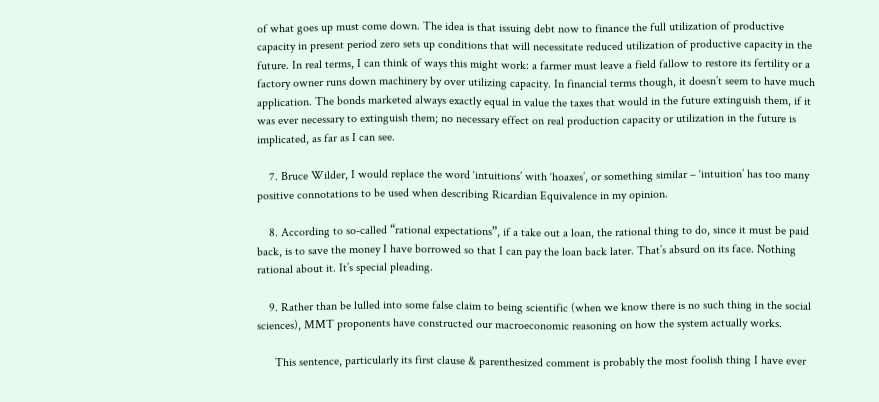of what goes up must come down. The idea is that issuing debt now to finance the full utilization of productive capacity in present period zero sets up conditions that will necessitate reduced utilization of productive capacity in the future. In real terms, I can think of ways this might work: a farmer must leave a field fallow to restore its fertility or a factory owner runs down machinery by over utilizing capacity. In financial terms though, it doesn’t seem to have much application. The bonds marketed always exactly equal in value the taxes that would in the future extinguish them, if it was ever necessary to extinguish them; no necessary effect on real production capacity or utilization in the future is implicated, as far as I can see.

    7. Bruce Wilder, I would replace the word ‘intuitions’ with ‘hoaxes’, or something similar – ‘intuition’ has too many positive connotations to be used when describing Ricardian Equivalence in my opinion.

    8. According to so-called “rational expectations”, if a take out a loan, the rational thing to do, since it must be paid back, is to save the money I have borrowed so that I can pay the loan back later. That’s absurd on its face. Nothing rational about it. It’s special pleading.

    9. Rather than be lulled into some false claim to being scientific (when we know there is no such thing in the social sciences), MMT proponents have constructed our macroeconomic reasoning on how the system actually works.

      This sentence, particularly its first clause & parenthesized comment is probably the most foolish thing I have ever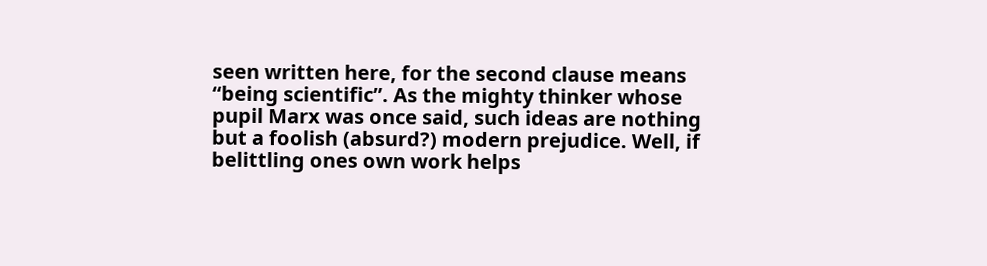seen written here, for the second clause means “being scientific”. As the mighty thinker whose pupil Marx was once said, such ideas are nothing but a foolish (absurd?) modern prejudice. Well, if belittling ones own work helps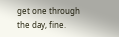get one through the day, fine.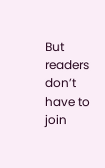But readers don’t have to join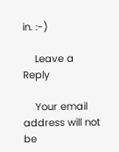in. :-)

    Leave a Reply

    Your email address will not be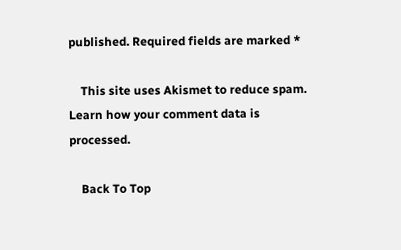published. Required fields are marked *

    This site uses Akismet to reduce spam. Learn how your comment data is processed.

    Back To Top